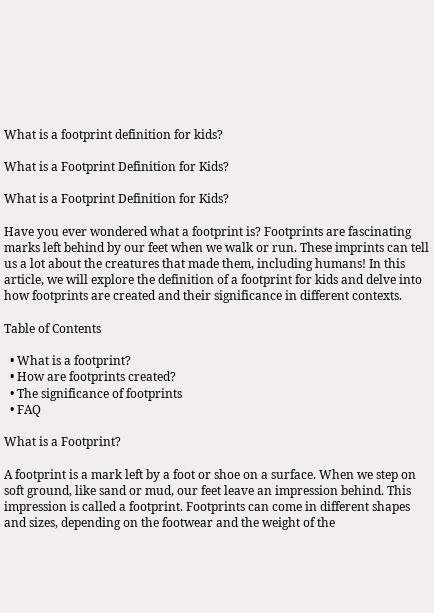What is a footprint definition for kids?

What is a Footprint Definition for Kids?

What is a Footprint Definition for Kids?

Have you ever wondered what a footprint is? Footprints are fascinating marks left behind by our feet when we walk or run. These imprints can tell us a lot about the creatures that made them, including humans! In this article, we will explore the definition of a footprint for kids and delve into how footprints are created and their significance in different contexts.

Table of Contents

  • What is a footprint?
  • How are footprints created?
  • The significance of footprints
  • FAQ

What is a Footprint?

A footprint is a mark left by a foot or shoe on a surface. When we step on soft ground, like sand or mud, our feet leave an impression behind. This impression is called a footprint. Footprints can come in different shapes and sizes, depending on the footwear and the weight of the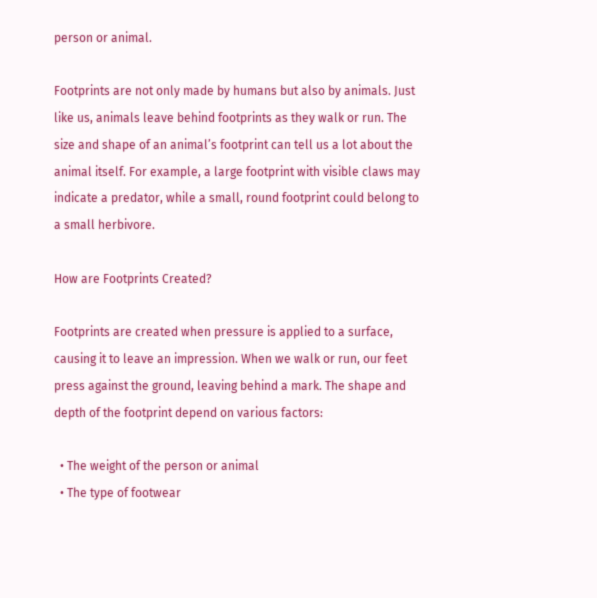person or animal.

Footprints are not only made by humans but also by animals. Just like us, animals leave behind footprints as they walk or run. The size and shape of an animal’s footprint can tell us a lot about the animal itself. For example, a large footprint with visible claws may indicate a predator, while a small, round footprint could belong to a small herbivore.

How are Footprints Created?

Footprints are created when pressure is applied to a surface, causing it to leave an impression. When we walk or run, our feet press against the ground, leaving behind a mark. The shape and depth of the footprint depend on various factors:

  • The weight of the person or animal
  • The type of footwear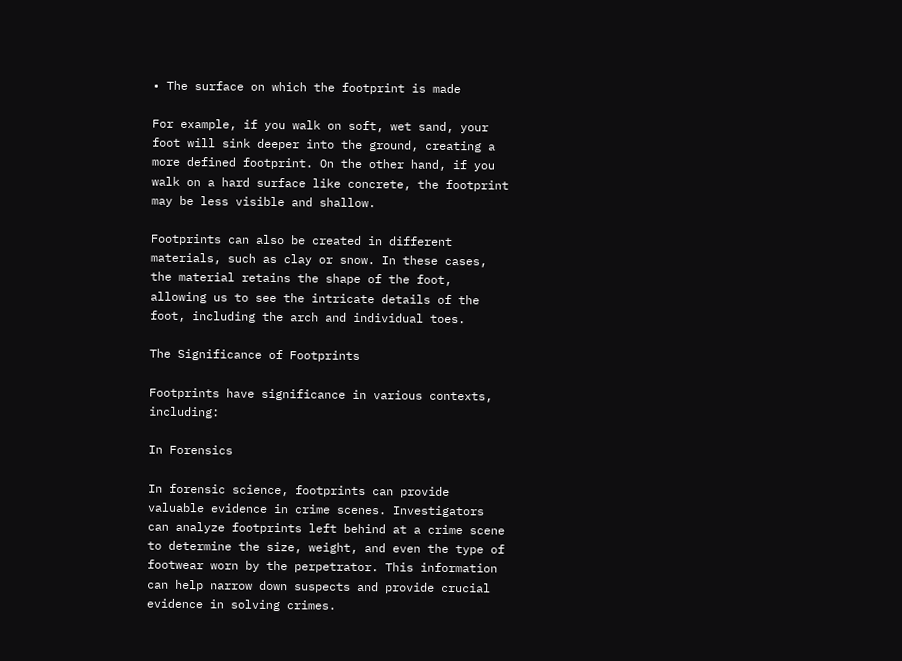• The surface on which the footprint is made

For example, if you walk on soft, wet sand, your foot will sink deeper into the ground, creating a more defined footprint. On the other hand, if you walk on a hard surface like concrete, the footprint may be less visible and shallow.

Footprints can also be created in different materials, such as clay or snow. In these cases, the material retains the shape of the foot, allowing us to see the intricate details of the foot, including the arch and individual toes.

The Significance of Footprints

Footprints have significance in various contexts, including:

In Forensics

In forensic science, footprints can provide valuable evidence in crime scenes. Investigators can analyze footprints left behind at a crime scene to determine the size, weight, and even the type of footwear worn by the perpetrator. This information can help narrow down suspects and provide crucial evidence in solving crimes.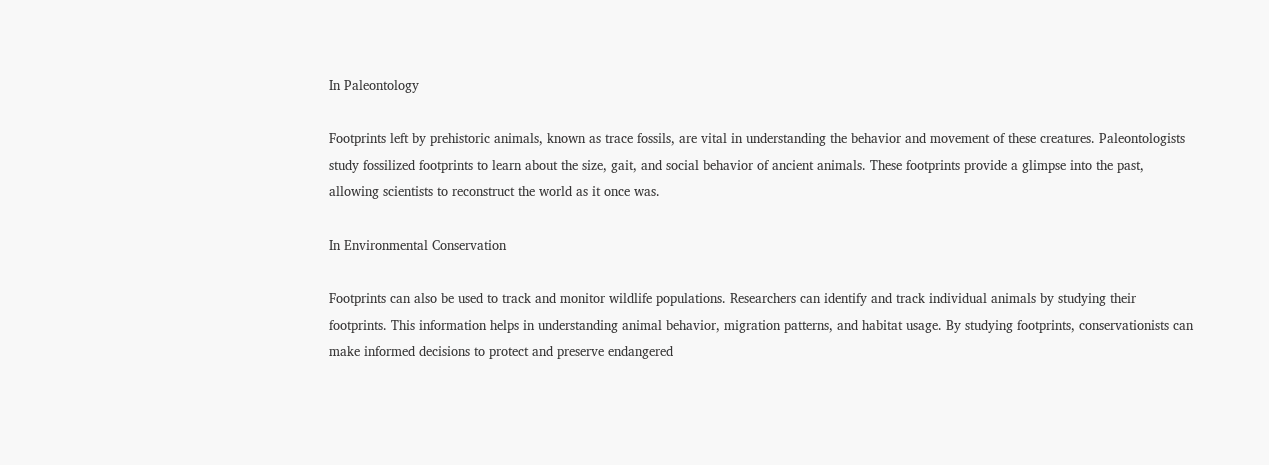In Paleontology

Footprints left by prehistoric animals, known as trace fossils, are vital in understanding the behavior and movement of these creatures. Paleontologists study fossilized footprints to learn about the size, gait, and social behavior of ancient animals. These footprints provide a glimpse into the past, allowing scientists to reconstruct the world as it once was.

In Environmental Conservation

Footprints can also be used to track and monitor wildlife populations. Researchers can identify and track individual animals by studying their footprints. This information helps in understanding animal behavior, migration patterns, and habitat usage. By studying footprints, conservationists can make informed decisions to protect and preserve endangered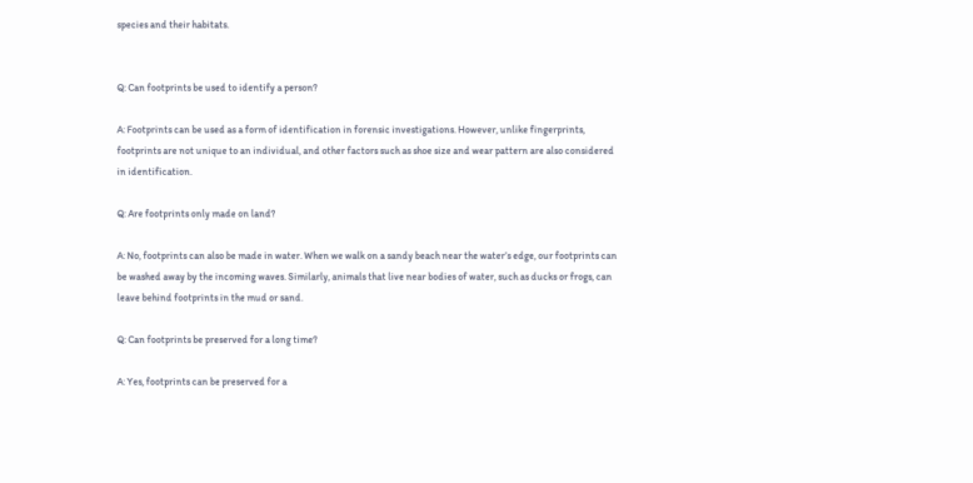species and their habitats.


Q: Can footprints be used to identify a person?

A: Footprints can be used as a form of identification in forensic investigations. However, unlike fingerprints, footprints are not unique to an individual, and other factors such as shoe size and wear pattern are also considered in identification.

Q: Are footprints only made on land?

A: No, footprints can also be made in water. When we walk on a sandy beach near the water’s edge, our footprints can be washed away by the incoming waves. Similarly, animals that live near bodies of water, such as ducks or frogs, can leave behind footprints in the mud or sand.

Q: Can footprints be preserved for a long time?

A: Yes, footprints can be preserved for a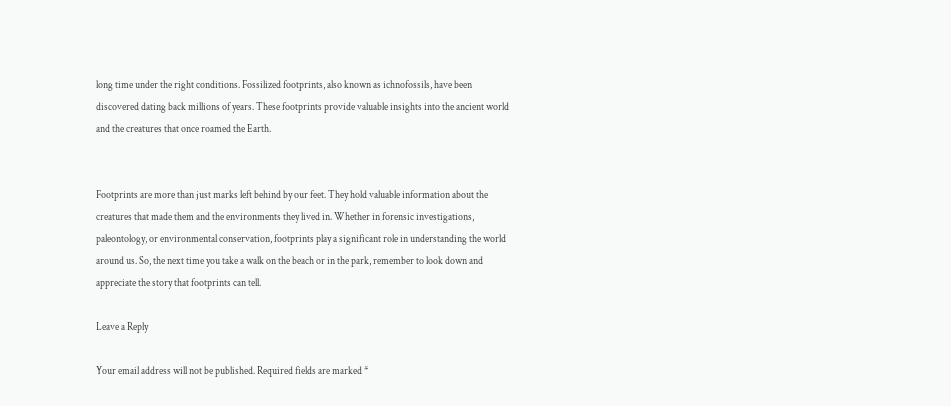long time under the right conditions. Fossilized footprints, also known as ichnofossils, have been discovered dating back millions of years. These footprints provide valuable insights into the ancient world and the creatures that once roamed the Earth.


Footprints are more than just marks left behind by our feet. They hold valuable information about the creatures that made them and the environments they lived in. Whether in forensic investigations, paleontology, or environmental conservation, footprints play a significant role in understanding the world around us. So, the next time you take a walk on the beach or in the park, remember to look down and appreciate the story that footprints can tell.

Leave a Reply

Your email address will not be published. Required fields are marked *